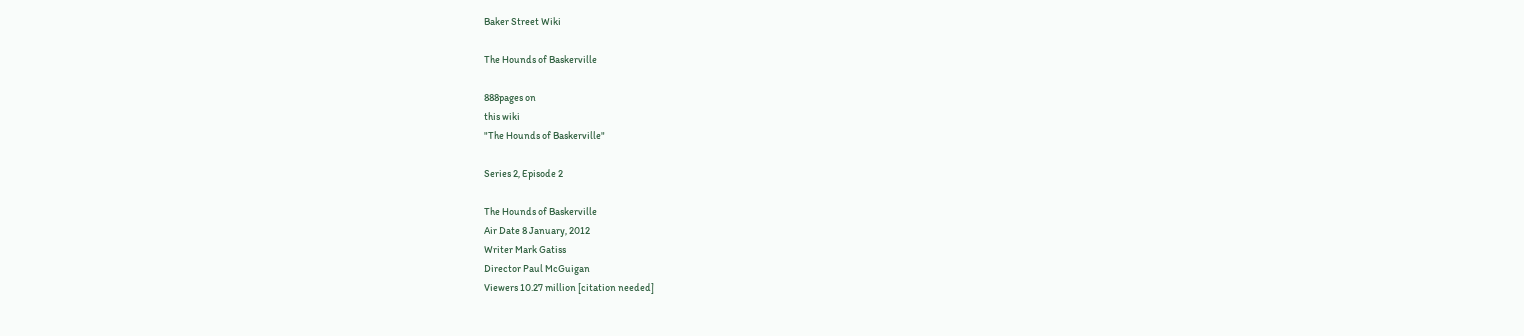Baker Street Wiki

The Hounds of Baskerville

888pages on
this wiki
"The Hounds of Baskerville"

Series 2, Episode 2

The Hounds of Baskerville
Air Date 8 January, 2012
Writer Mark Gatiss
Director Paul McGuigan
Viewers 10.27 million [citation needed]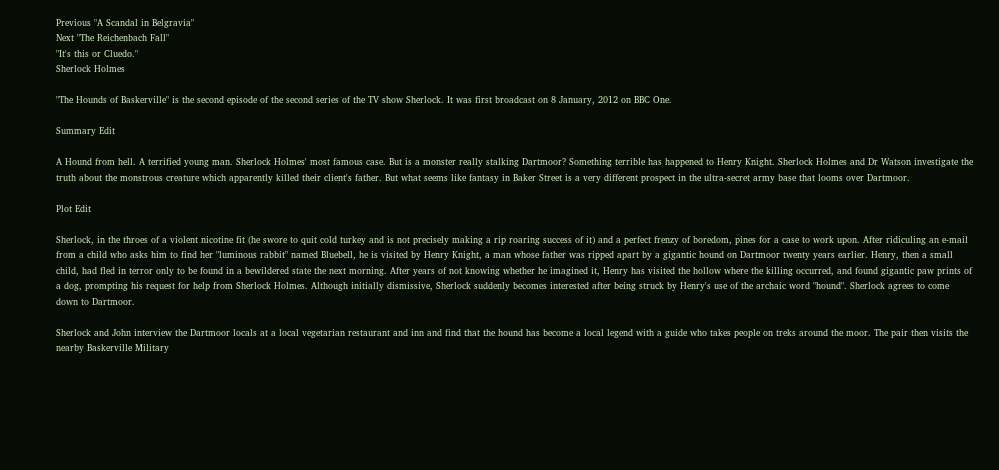Previous "A Scandal in Belgravia"
Next "The Reichenbach Fall"
"It's this or Cluedo."
Sherlock Holmes

"The Hounds of Baskerville" is the second episode of the second series of the TV show Sherlock. It was first broadcast on 8 January, 2012 on BBC One.

Summary Edit

A Hound from hell. A terrified young man. Sherlock Holmes' most famous case. But is a monster really stalking Dartmoor? Something terrible has happened to Henry Knight. Sherlock Holmes and Dr Watson investigate the truth about the monstrous creature which apparently killed their client's father. But what seems like fantasy in Baker Street is a very different prospect in the ultra-secret army base that looms over Dartmoor.

Plot Edit

Sherlock, in the throes of a violent nicotine fit (he swore to quit cold turkey and is not precisely making a rip roaring success of it) and a perfect frenzy of boredom, pines for a case to work upon. After ridiculing an e-mail from a child who asks him to find her "luminous rabbit" named Bluebell, he is visited by Henry Knight, a man whose father was ripped apart by a gigantic hound on Dartmoor twenty years earlier. Henry, then a small child, had fled in terror only to be found in a bewildered state the next morning. After years of not knowing whether he imagined it, Henry has visited the hollow where the killing occurred, and found gigantic paw prints of a dog, prompting his request for help from Sherlock Holmes. Although initially dismissive, Sherlock suddenly becomes interested after being struck by Henry's use of the archaic word "hound". Sherlock agrees to come down to Dartmoor.

Sherlock and John interview the Dartmoor locals at a local vegetarian restaurant and inn and find that the hound has become a local legend with a guide who takes people on treks around the moor. The pair then visits the nearby Baskerville Military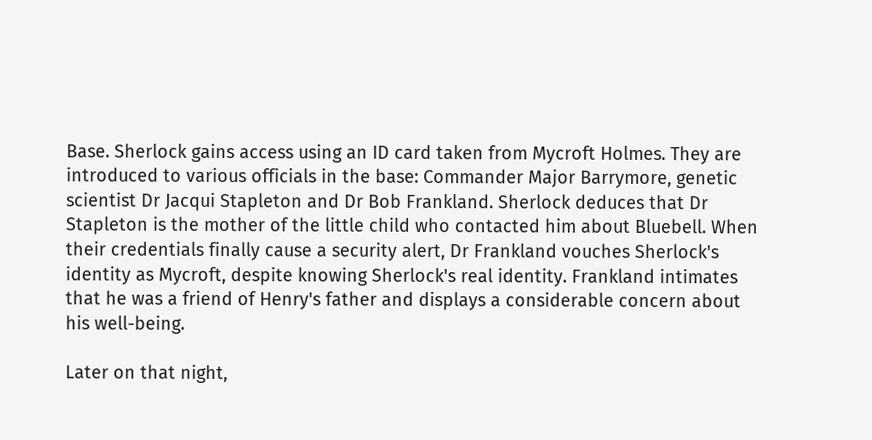Base. Sherlock gains access using an ID card taken from Mycroft Holmes. They are introduced to various officials in the base: Commander Major Barrymore, genetic scientist Dr Jacqui Stapleton and Dr Bob Frankland. Sherlock deduces that Dr Stapleton is the mother of the little child who contacted him about Bluebell. When their credentials finally cause a security alert, Dr Frankland vouches Sherlock's identity as Mycroft, despite knowing Sherlock's real identity. Frankland intimates that he was a friend of Henry's father and displays a considerable concern about his well-being.

Later on that night,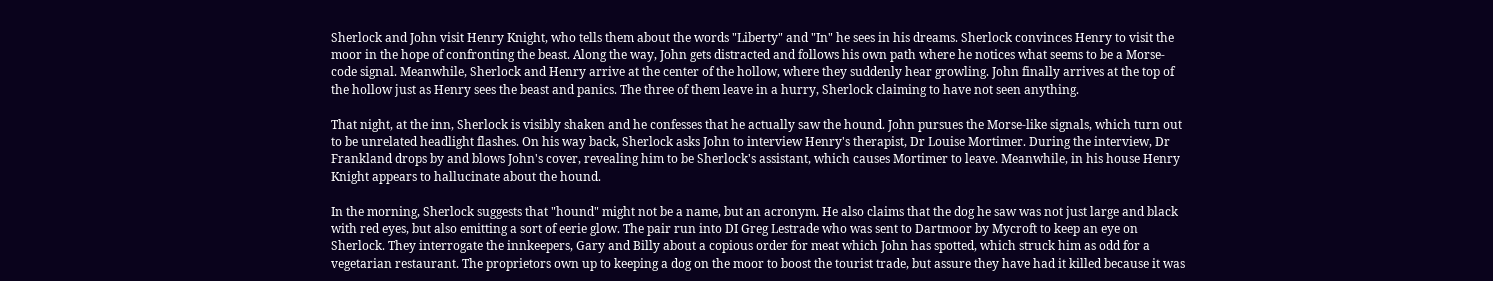Sherlock and John visit Henry Knight, who tells them about the words "Liberty" and "In" he sees in his dreams. Sherlock convinces Henry to visit the moor in the hope of confronting the beast. Along the way, John gets distracted and follows his own path where he notices what seems to be a Morse-code signal. Meanwhile, Sherlock and Henry arrive at the center of the hollow, where they suddenly hear growling. John finally arrives at the top of the hollow just as Henry sees the beast and panics. The three of them leave in a hurry, Sherlock claiming to have not seen anything.

That night, at the inn, Sherlock is visibly shaken and he confesses that he actually saw the hound. John pursues the Morse-like signals, which turn out to be unrelated headlight flashes. On his way back, Sherlock asks John to interview Henry's therapist, Dr Louise Mortimer. During the interview, Dr Frankland drops by and blows John's cover, revealing him to be Sherlock's assistant, which causes Mortimer to leave. Meanwhile, in his house Henry Knight appears to hallucinate about the hound.

In the morning, Sherlock suggests that "hound" might not be a name, but an acronym. He also claims that the dog he saw was not just large and black with red eyes, but also emitting a sort of eerie glow. The pair run into DI Greg Lestrade who was sent to Dartmoor by Mycroft to keep an eye on Sherlock. They interrogate the innkeepers, Gary and Billy about a copious order for meat which John has spotted, which struck him as odd for a vegetarian restaurant. The proprietors own up to keeping a dog on the moor to boost the tourist trade, but assure they have had it killed because it was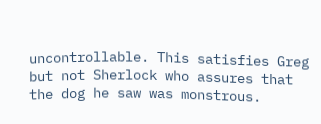uncontrollable. This satisfies Greg but not Sherlock who assures that the dog he saw was monstrous.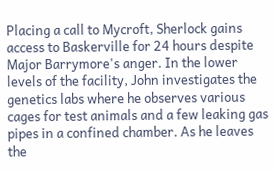Placing a call to Mycroft, Sherlock gains access to Baskerville for 24 hours despite Major Barrymore's anger. In the lower levels of the facility, John investigates the genetics labs where he observes various cages for test animals and a few leaking gas pipes in a confined chamber. As he leaves the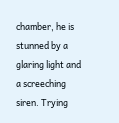chamber, he is stunned by a glaring light and a screeching siren. Trying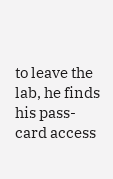to leave the lab, he finds his pass-card access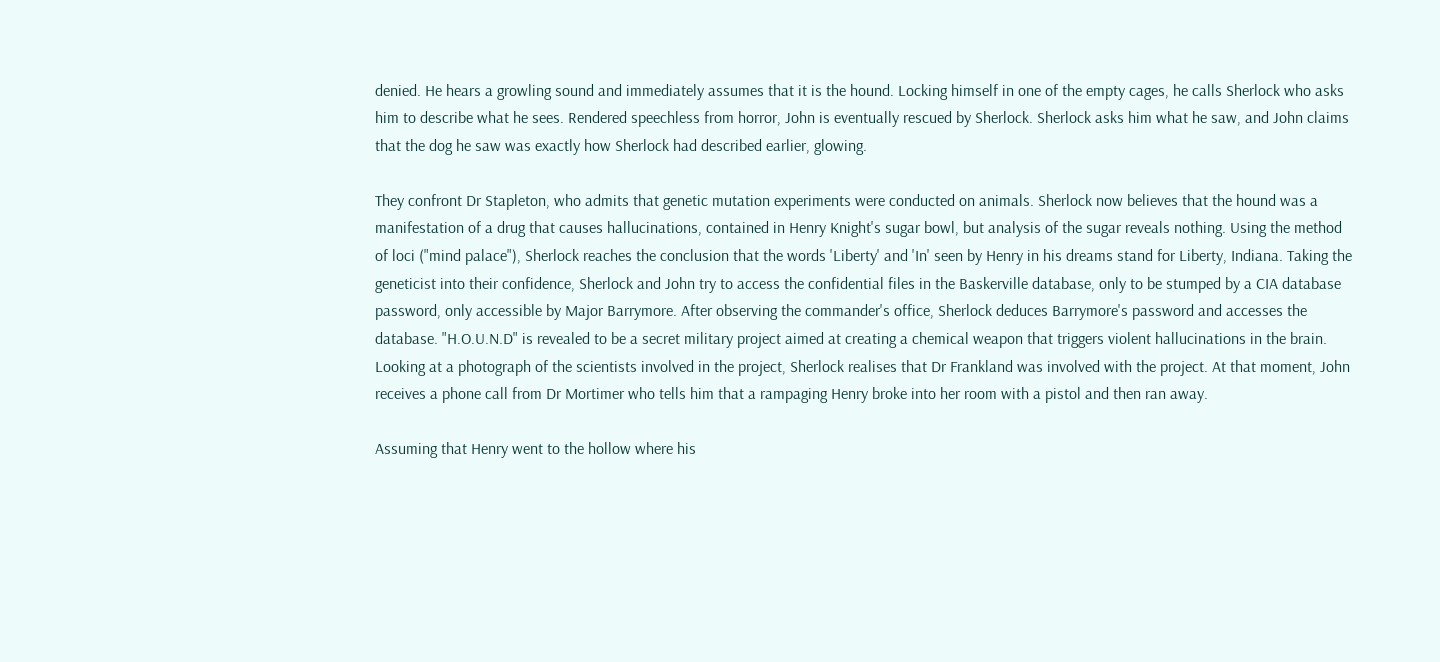denied. He hears a growling sound and immediately assumes that it is the hound. Locking himself in one of the empty cages, he calls Sherlock who asks him to describe what he sees. Rendered speechless from horror, John is eventually rescued by Sherlock. Sherlock asks him what he saw, and John claims that the dog he saw was exactly how Sherlock had described earlier, glowing.

They confront Dr Stapleton, who admits that genetic mutation experiments were conducted on animals. Sherlock now believes that the hound was a manifestation of a drug that causes hallucinations, contained in Henry Knight's sugar bowl, but analysis of the sugar reveals nothing. Using the method of loci ("mind palace"), Sherlock reaches the conclusion that the words 'Liberty' and 'In' seen by Henry in his dreams stand for Liberty, Indiana. Taking the geneticist into their confidence, Sherlock and John try to access the confidential files in the Baskerville database, only to be stumped by a CIA database password, only accessible by Major Barrymore. After observing the commander's office, Sherlock deduces Barrymore's password and accesses the database. "H.O.U.N.D" is revealed to be a secret military project aimed at creating a chemical weapon that triggers violent hallucinations in the brain. Looking at a photograph of the scientists involved in the project, Sherlock realises that Dr Frankland was involved with the project. At that moment, John receives a phone call from Dr Mortimer who tells him that a rampaging Henry broke into her room with a pistol and then ran away.

Assuming that Henry went to the hollow where his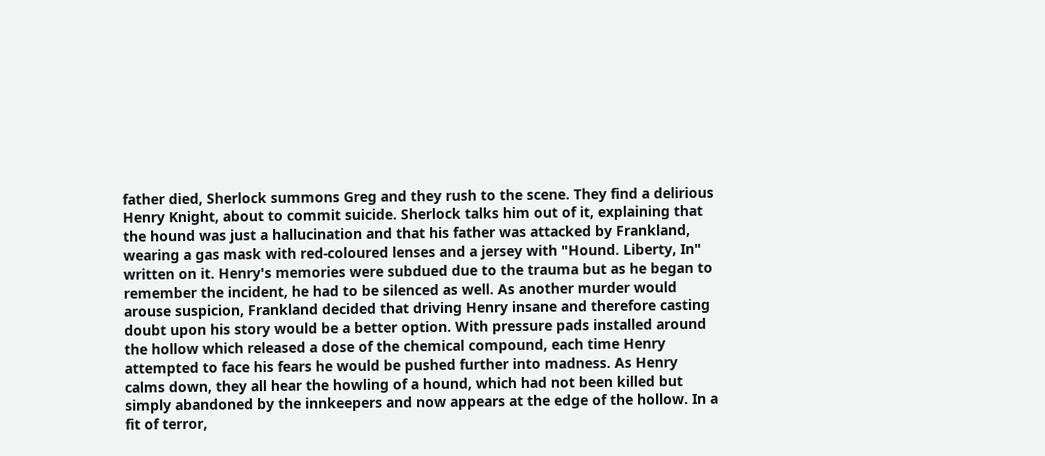father died, Sherlock summons Greg and they rush to the scene. They find a delirious Henry Knight, about to commit suicide. Sherlock talks him out of it, explaining that the hound was just a hallucination and that his father was attacked by Frankland, wearing a gas mask with red-coloured lenses and a jersey with "Hound. Liberty, In" written on it. Henry's memories were subdued due to the trauma but as he began to remember the incident, he had to be silenced as well. As another murder would arouse suspicion, Frankland decided that driving Henry insane and therefore casting doubt upon his story would be a better option. With pressure pads installed around the hollow which released a dose of the chemical compound, each time Henry attempted to face his fears he would be pushed further into madness. As Henry calms down, they all hear the howling of a hound, which had not been killed but simply abandoned by the innkeepers and now appears at the edge of the hollow. In a fit of terror,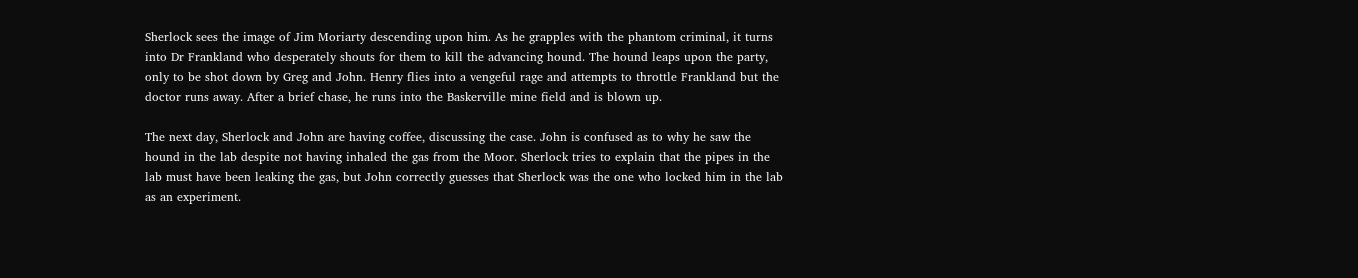Sherlock sees the image of Jim Moriarty descending upon him. As he grapples with the phantom criminal, it turns into Dr Frankland who desperately shouts for them to kill the advancing hound. The hound leaps upon the party, only to be shot down by Greg and John. Henry flies into a vengeful rage and attempts to throttle Frankland but the doctor runs away. After a brief chase, he runs into the Baskerville mine field and is blown up.

The next day, Sherlock and John are having coffee, discussing the case. John is confused as to why he saw the hound in the lab despite not having inhaled the gas from the Moor. Sherlock tries to explain that the pipes in the lab must have been leaking the gas, but John correctly guesses that Sherlock was the one who locked him in the lab as an experiment.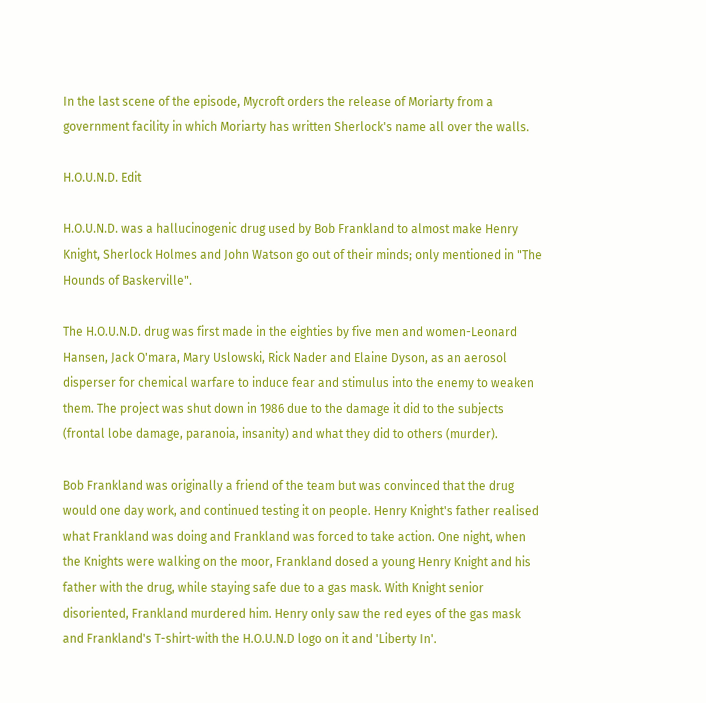In the last scene of the episode, Mycroft orders the release of Moriarty from a government facility in which Moriarty has written Sherlock's name all over the walls.

H.O.U.N.D. Edit

H.O.U.N.D. was a hallucinogenic drug used by Bob Frankland to almost make Henry Knight, Sherlock Holmes and John Watson go out of their minds; only mentioned in "The Hounds of Baskerville".

The H.O.U.N.D. drug was first made in the eighties by five men and women-Leonard Hansen, Jack O'mara, Mary Uslowski, Rick Nader and Elaine Dyson, as an aerosol disperser for chemical warfare to induce fear and stimulus into the enemy to weaken them. The project was shut down in 1986 due to the damage it did to the subjects (frontal lobe damage, paranoia, insanity) and what they did to others (murder).

Bob Frankland was originally a friend of the team but was convinced that the drug would one day work, and continued testing it on people. Henry Knight's father realised what Frankland was doing and Frankland was forced to take action. One night, when the Knights were walking on the moor, Frankland dosed a young Henry Knight and his father with the drug, while staying safe due to a gas mask. With Knight senior disoriented, Frankland murdered him. Henry only saw the red eyes of the gas mask and Frankland's T-shirt-with the H.O.U.N.D logo on it and 'Liberty In'.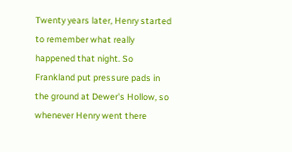Twenty years later, Henry started to remember what really happened that night. So Frankland put pressure pads in the ground at Dewer's Hollow, so whenever Henry went there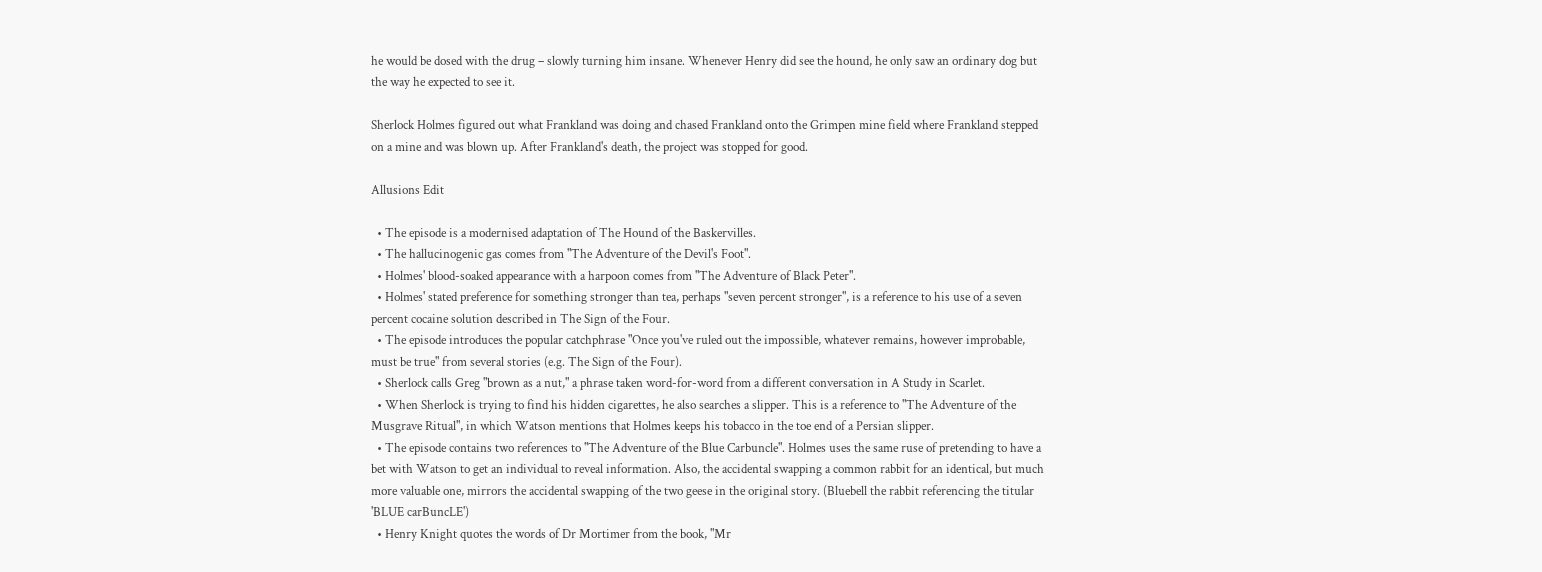he would be dosed with the drug – slowly turning him insane. Whenever Henry did see the hound, he only saw an ordinary dog but the way he expected to see it.

Sherlock Holmes figured out what Frankland was doing and chased Frankland onto the Grimpen mine field where Frankland stepped on a mine and was blown up. After Frankland's death, the project was stopped for good.

Allusions Edit

  • The episode is a modernised adaptation of The Hound of the Baskervilles.
  • The hallucinogenic gas comes from "The Adventure of the Devil's Foot".
  • Holmes' blood-soaked appearance with a harpoon comes from "The Adventure of Black Peter".
  • Holmes' stated preference for something stronger than tea, perhaps "seven percent stronger", is a reference to his use of a seven percent cocaine solution described in The Sign of the Four.
  • The episode introduces the popular catchphrase "Once you've ruled out the impossible, whatever remains, however improbable, must be true" from several stories (e.g. The Sign of the Four).
  • Sherlock calls Greg "brown as a nut," a phrase taken word-for-word from a different conversation in A Study in Scarlet.
  • When Sherlock is trying to find his hidden cigarettes, he also searches a slipper. This is a reference to "The Adventure of the Musgrave Ritual", in which Watson mentions that Holmes keeps his tobacco in the toe end of a Persian slipper.
  • The episode contains two references to "The Adventure of the Blue Carbuncle". Holmes uses the same ruse of pretending to have a bet with Watson to get an individual to reveal information. Also, the accidental swapping a common rabbit for an identical, but much more valuable one, mirrors the accidental swapping of the two geese in the original story. (Bluebell the rabbit referencing the titular 'BLUE carBuncLE')
  • Henry Knight quotes the words of Dr Mortimer from the book, "Mr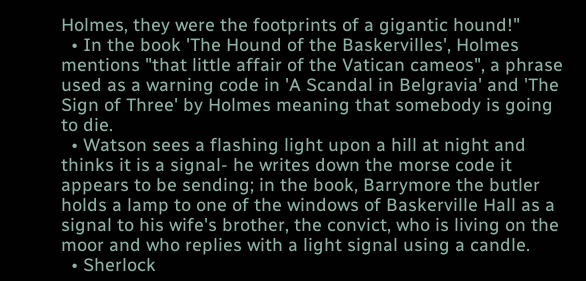Holmes, they were the footprints of a gigantic hound!"
  • In the book 'The Hound of the Baskervilles', Holmes mentions "that little affair of the Vatican cameos", a phrase used as a warning code in 'A Scandal in Belgravia' and 'The Sign of Three' by Holmes meaning that somebody is going to die.
  • Watson sees a flashing light upon a hill at night and thinks it is a signal- he writes down the morse code it appears to be sending; in the book, Barrymore the butler holds a lamp to one of the windows of Baskerville Hall as a signal to his wife's brother, the convict, who is living on the moor and who replies with a light signal using a candle.
  • Sherlock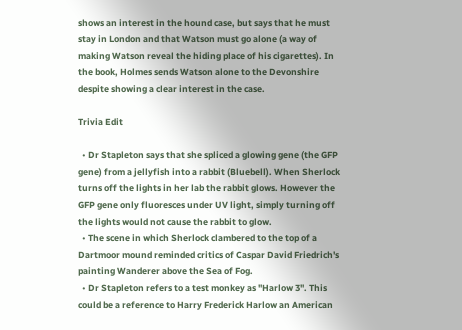shows an interest in the hound case, but says that he must stay in London and that Watson must go alone (a way of making Watson reveal the hiding place of his cigarettes). In the book, Holmes sends Watson alone to the Devonshire despite showing a clear interest in the case.

Trivia Edit

  • Dr Stapleton says that she spliced a glowing gene (the GFP gene) from a jellyfish into a rabbit (Bluebell). When Sherlock turns off the lights in her lab the rabbit glows. However the GFP gene only fluoresces under UV light, simply turning off the lights would not cause the rabbit to glow.
  • The scene in which Sherlock clambered to the top of a Dartmoor mound reminded critics of Caspar David Friedrich's painting Wanderer above the Sea of Fog.
  • Dr Stapleton refers to a test monkey as "Harlow 3". This could be a reference to Harry Frederick Harlow an American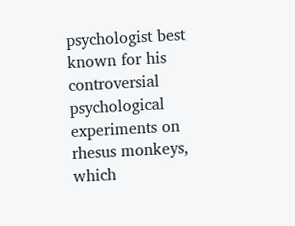psychologist best known for his controversial psychological experiments on rhesus monkeys, which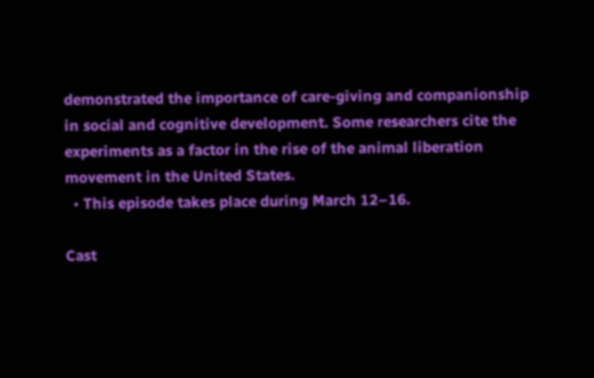demonstrated the importance of care-giving and companionship in social and cognitive development. Some researchers cite the experiments as a factor in the rise of the animal liberation movement in the United States.
  • This episode takes place during March 12–16.

Cast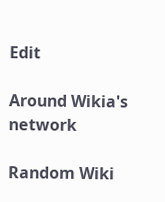Edit

Around Wikia's network

Random Wiki